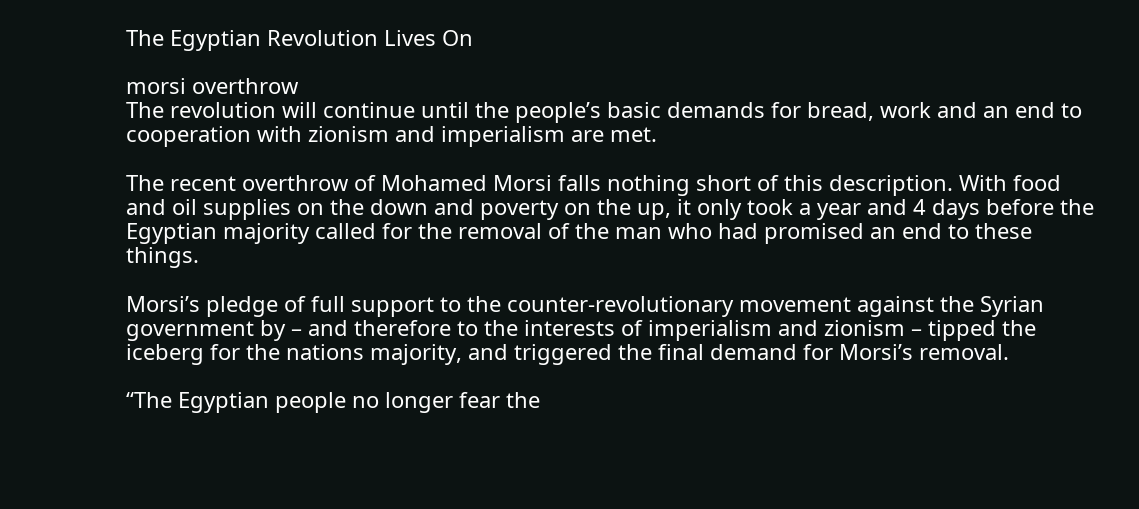The Egyptian Revolution Lives On

morsi overthrow
The revolution will continue until the people’s basic demands for bread, work and an end to cooperation with zionism and imperialism are met.

The recent overthrow of Mohamed Morsi falls nothing short of this description. With food and oil supplies on the down and poverty on the up, it only took a year and 4 days before the Egyptian majority called for the removal of the man who had promised an end to these things.

Morsi’s pledge of full support to the counter-revolutionary movement against the Syrian government by – and therefore to the interests of imperialism and zionism – tipped the iceberg for the nations majority, and triggered the final demand for Morsi’s removal.

“The Egyptian people no longer fear the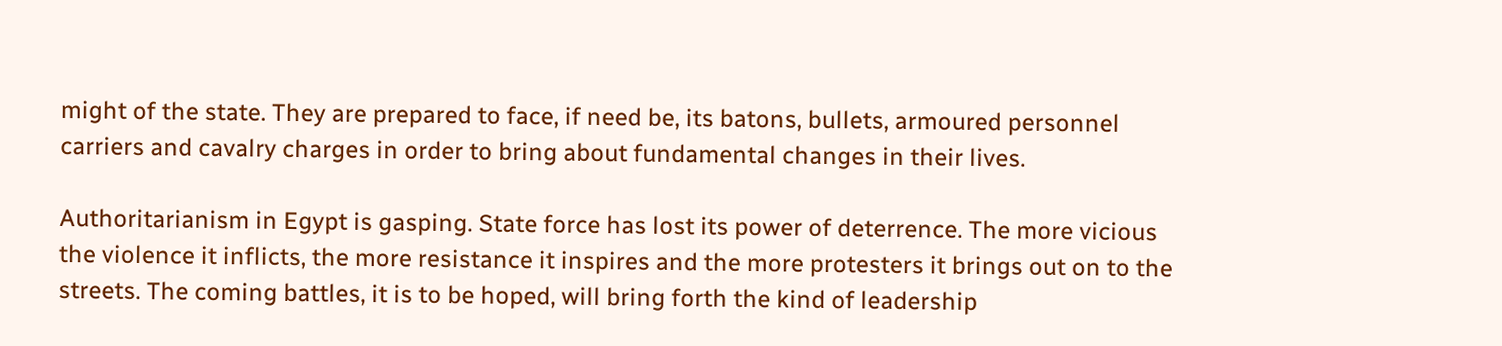might of the state. They are prepared to face, if need be, its batons, bullets, armoured personnel carriers and cavalry charges in order to bring about fundamental changes in their lives.

Authoritarianism in Egypt is gasping. State force has lost its power of deterrence. The more vicious the violence it inflicts, the more resistance it inspires and the more protesters it brings out on to the streets. The coming battles, it is to be hoped, will bring forth the kind of leadership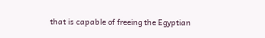that is capable of freeing the Egyptian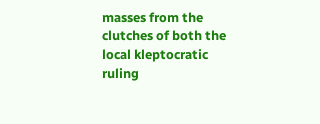masses from the clutches of both the local kleptocratic ruling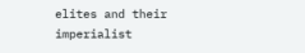elites and their imperialist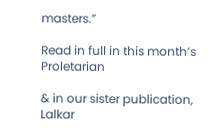masters.”

Read in full in this month’s Proletarian

& in our sister publication, Lalkar